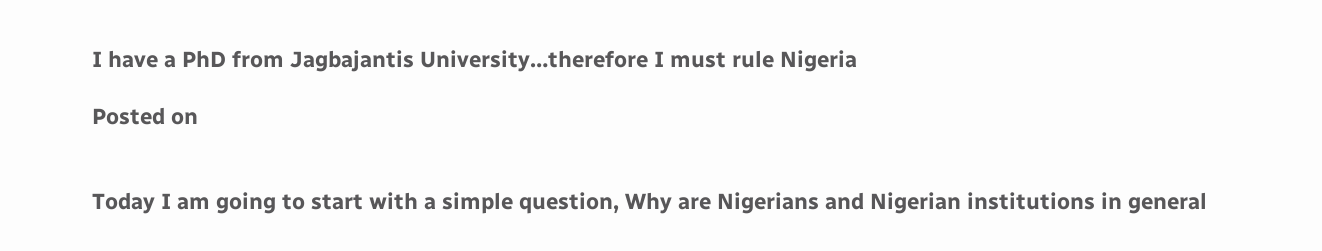I have a PhD from Jagbajantis University…therefore I must rule Nigeria

Posted on


Today I am going to start with a simple question, Why are Nigerians and Nigerian institutions in general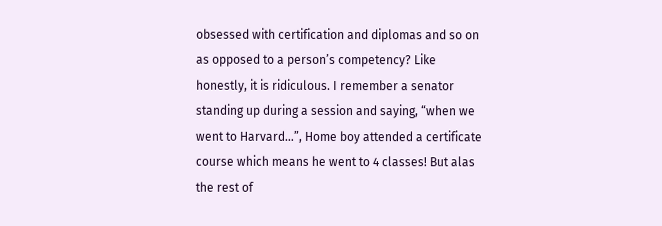obsessed with certification and diplomas and so on as opposed to a person’s competency? Like honestly, it is ridiculous. I remember a senator standing up during a session and saying, “when we went to Harvard…”, Home boy attended a certificate course which means he went to 4 classes! But alas the rest of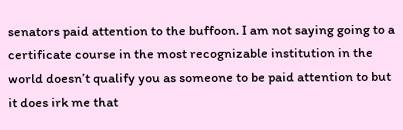senators paid attention to the buffoon. I am not saying going to a certificate course in the most recognizable institution in the world doesn’t qualify you as someone to be paid attention to but it does irk me that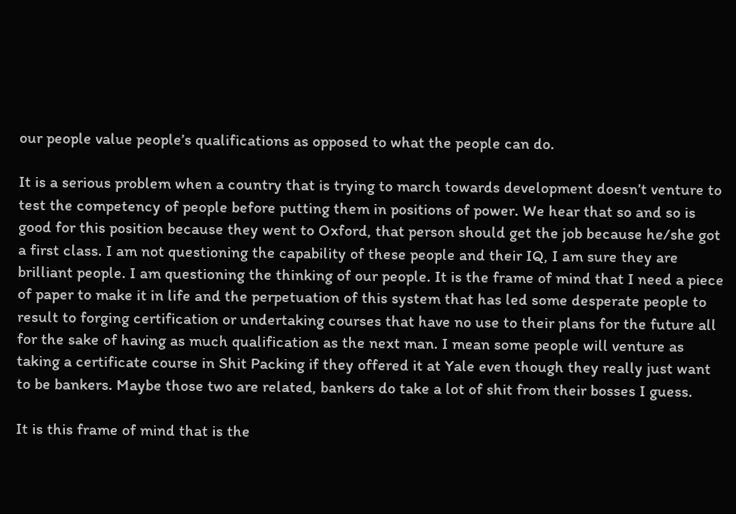our people value people’s qualifications as opposed to what the people can do.

It is a serious problem when a country that is trying to march towards development doesn’t venture to test the competency of people before putting them in positions of power. We hear that so and so is good for this position because they went to Oxford, that person should get the job because he/she got a first class. I am not questioning the capability of these people and their IQ, I am sure they are brilliant people. I am questioning the thinking of our people. It is the frame of mind that I need a piece of paper to make it in life and the perpetuation of this system that has led some desperate people to result to forging certification or undertaking courses that have no use to their plans for the future all for the sake of having as much qualification as the next man. I mean some people will venture as taking a certificate course in Shit Packing if they offered it at Yale even though they really just want to be bankers. Maybe those two are related, bankers do take a lot of shit from their bosses I guess.

It is this frame of mind that is the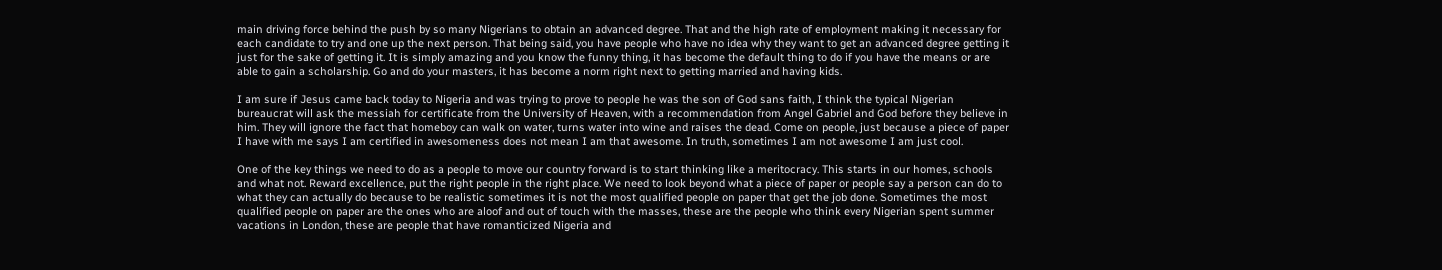main driving force behind the push by so many Nigerians to obtain an advanced degree. That and the high rate of employment making it necessary for each candidate to try and one up the next person. That being said, you have people who have no idea why they want to get an advanced degree getting it just for the sake of getting it. It is simply amazing and you know the funny thing, it has become the default thing to do if you have the means or are able to gain a scholarship. Go and do your masters, it has become a norm right next to getting married and having kids.

I am sure if Jesus came back today to Nigeria and was trying to prove to people he was the son of God sans faith, I think the typical Nigerian bureaucrat will ask the messiah for certificate from the University of Heaven, with a recommendation from Angel Gabriel and God before they believe in him. They will ignore the fact that homeboy can walk on water, turns water into wine and raises the dead. Come on people, just because a piece of paper I have with me says I am certified in awesomeness does not mean I am that awesome. In truth, sometimes I am not awesome I am just cool.

One of the key things we need to do as a people to move our country forward is to start thinking like a meritocracy. This starts in our homes, schools and what not. Reward excellence, put the right people in the right place. We need to look beyond what a piece of paper or people say a person can do to what they can actually do because to be realistic sometimes it is not the most qualified people on paper that get the job done. Sometimes the most qualified people on paper are the ones who are aloof and out of touch with the masses, these are the people who think every Nigerian spent summer vacations in London, these are people that have romanticized Nigeria and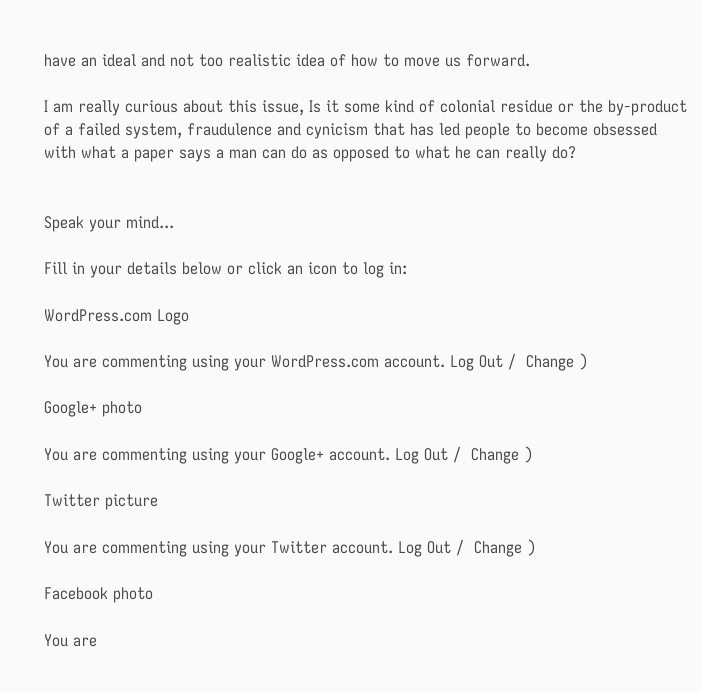have an ideal and not too realistic idea of how to move us forward.

I am really curious about this issue, Is it some kind of colonial residue or the by-product of a failed system, fraudulence and cynicism that has led people to become obsessed with what a paper says a man can do as opposed to what he can really do?


Speak your mind...

Fill in your details below or click an icon to log in:

WordPress.com Logo

You are commenting using your WordPress.com account. Log Out /  Change )

Google+ photo

You are commenting using your Google+ account. Log Out /  Change )

Twitter picture

You are commenting using your Twitter account. Log Out /  Change )

Facebook photo

You are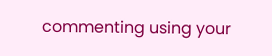commenting using your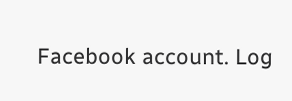Facebook account. Log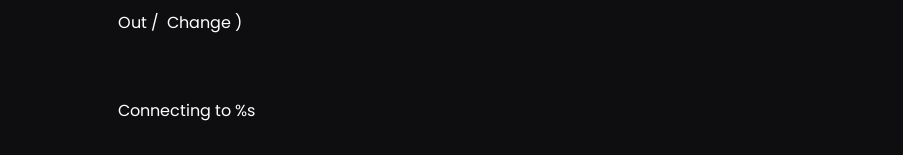Out /  Change )


Connecting to %s